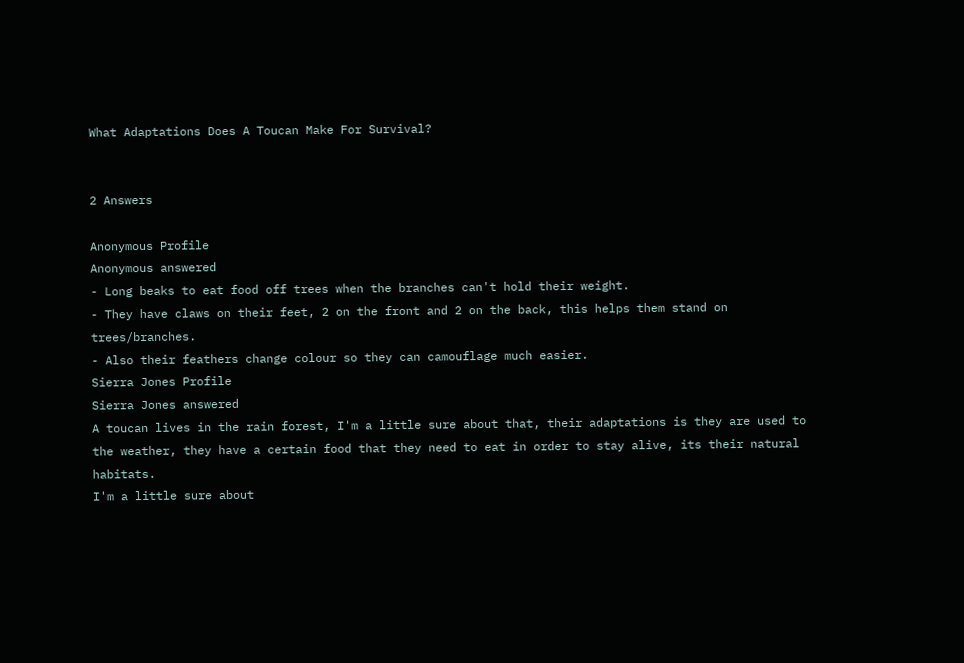What Adaptations Does A Toucan Make For Survival?


2 Answers

Anonymous Profile
Anonymous answered
- Long beaks to eat food off trees when the branches can't hold their weight.
- They have claws on their feet, 2 on the front and 2 on the back, this helps them stand on trees/branches.
- Also their feathers change colour so they can camouflage much easier.
Sierra Jones Profile
Sierra Jones answered
A toucan lives in the rain forest, I'm a little sure about that, their adaptations is they are used to the weather, they have a certain food that they need to eat in order to stay alive, its their natural habitats.
I'm a little sure about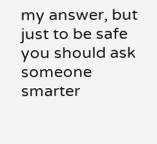my answer, but just to be safe you should ask someone smarter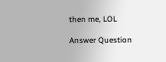then me, LOL

Answer Question